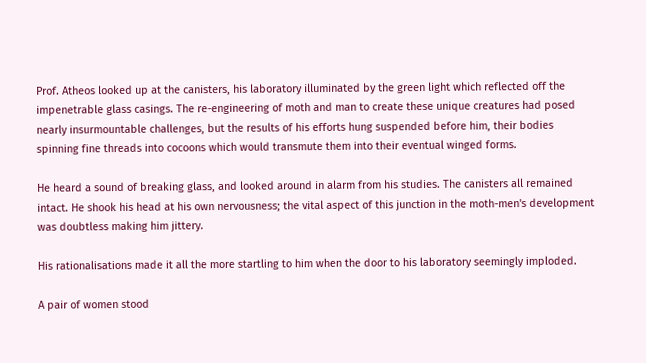Prof. Atheos looked up at the canisters, his laboratory illuminated by the green light which reflected off the impenetrable glass casings. The re-engineering of moth and man to create these unique creatures had posed nearly insurmountable challenges, but the results of his efforts hung suspended before him, their bodies spinning fine threads into cocoons which would transmute them into their eventual winged forms.

He heard a sound of breaking glass, and looked around in alarm from his studies. The canisters all remained intact. He shook his head at his own nervousness; the vital aspect of this junction in the moth-men's development was doubtless making him jittery.

His rationalisations made it all the more startling to him when the door to his laboratory seemingly imploded.

A pair of women stood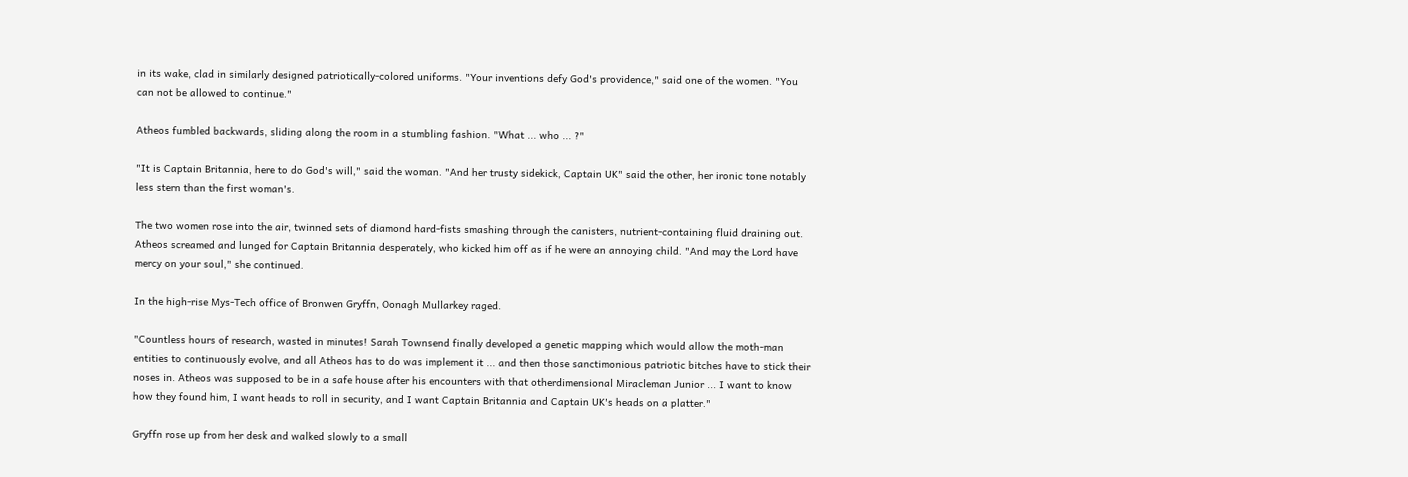in its wake, clad in similarly designed patriotically-colored uniforms. "Your inventions defy God's providence," said one of the women. "You can not be allowed to continue."

Atheos fumbled backwards, sliding along the room in a stumbling fashion. "What ... who ... ?"

"It is Captain Britannia, here to do God's will," said the woman. "And her trusty sidekick, Captain UK" said the other, her ironic tone notably less stern than the first woman's.

The two women rose into the air, twinned sets of diamond hard-fists smashing through the canisters, nutrient-containing fluid draining out. Atheos screamed and lunged for Captain Britannia desperately, who kicked him off as if he were an annoying child. "And may the Lord have mercy on your soul," she continued.

In the high-rise Mys-Tech office of Bronwen Gryffn, Oonagh Mullarkey raged.

"Countless hours of research, wasted in minutes! Sarah Townsend finally developed a genetic mapping which would allow the moth-man entities to continuously evolve, and all Atheos has to do was implement it ... and then those sanctimonious patriotic bitches have to stick their noses in. Atheos was supposed to be in a safe house after his encounters with that otherdimensional Miracleman Junior ... I want to know how they found him, I want heads to roll in security, and I want Captain Britannia and Captain UK's heads on a platter."

Gryffn rose up from her desk and walked slowly to a small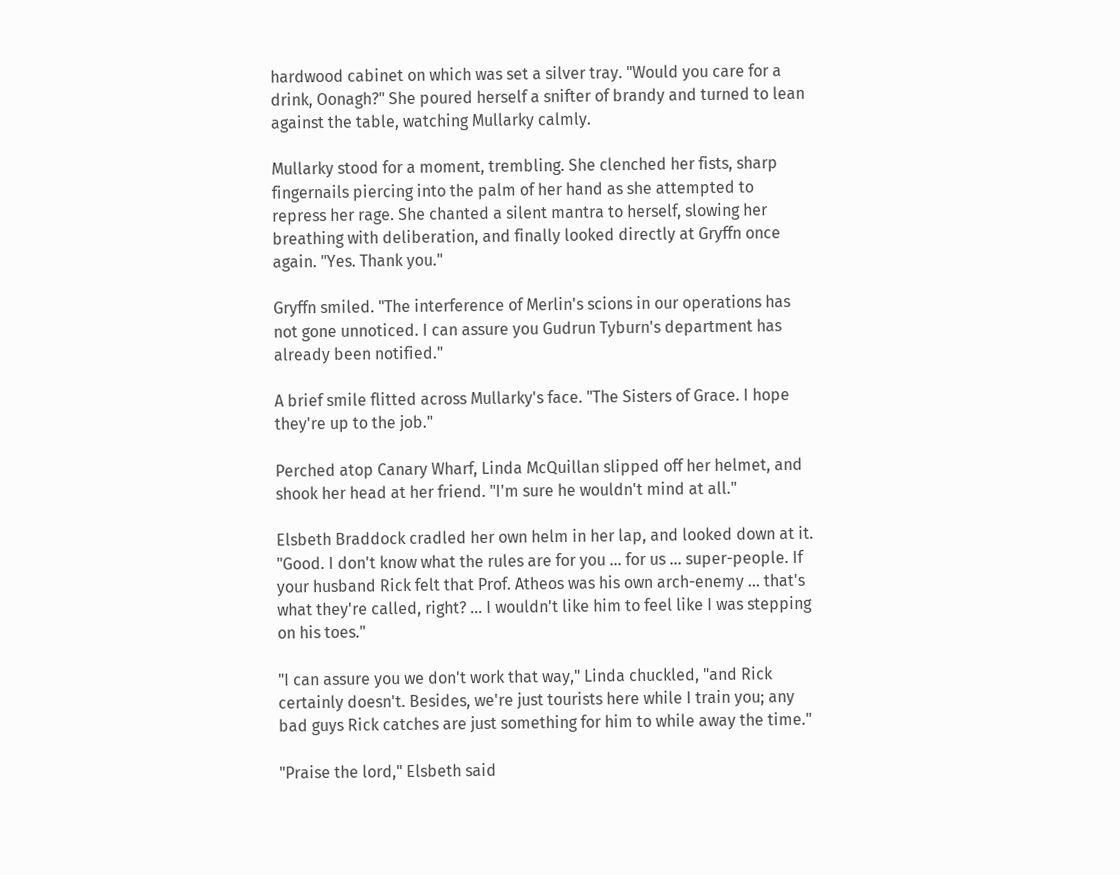hardwood cabinet on which was set a silver tray. "Would you care for a drink, Oonagh?" She poured herself a snifter of brandy and turned to lean against the table, watching Mullarky calmly.

Mullarky stood for a moment, trembling. She clenched her fists, sharp fingernails piercing into the palm of her hand as she attempted to repress her rage. She chanted a silent mantra to herself, slowing her breathing with deliberation, and finally looked directly at Gryffn once again. "Yes. Thank you."

Gryffn smiled. "The interference of Merlin's scions in our operations has not gone unnoticed. I can assure you Gudrun Tyburn's department has already been notified."

A brief smile flitted across Mullarky's face. "The Sisters of Grace. I hope they're up to the job."

Perched atop Canary Wharf, Linda McQuillan slipped off her helmet, and shook her head at her friend. "I'm sure he wouldn't mind at all."

Elsbeth Braddock cradled her own helm in her lap, and looked down at it. "Good. I don't know what the rules are for you ... for us ... super-people. If your husband Rick felt that Prof. Atheos was his own arch-enemy ... that's what they're called, right? ... I wouldn't like him to feel like I was stepping on his toes."

"I can assure you we don't work that way," Linda chuckled, "and Rick certainly doesn't. Besides, we're just tourists here while I train you; any bad guys Rick catches are just something for him to while away the time."

"Praise the lord," Elsbeth said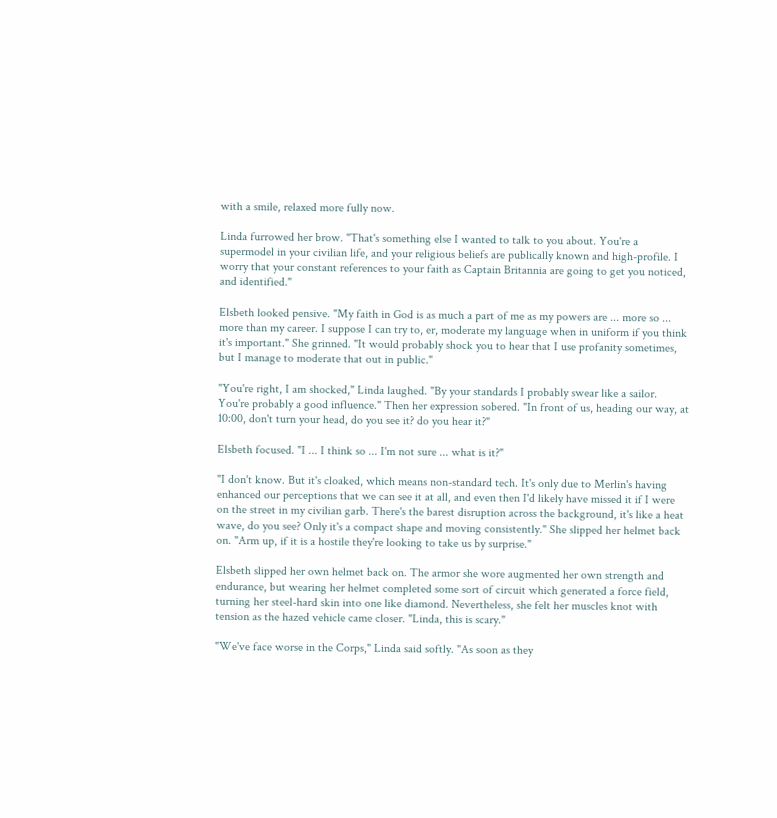with a smile, relaxed more fully now.

Linda furrowed her brow. "That's something else I wanted to talk to you about. You're a supermodel in your civilian life, and your religious beliefs are publically known and high-profile. I worry that your constant references to your faith as Captain Britannia are going to get you noticed, and identified."

Elsbeth looked pensive. "My faith in God is as much a part of me as my powers are ... more so ... more than my career. I suppose I can try to, er, moderate my language when in uniform if you think it's important." She grinned. "It would probably shock you to hear that I use profanity sometimes, but I manage to moderate that out in public."

"You're right, I am shocked," Linda laughed. "By your standards I probably swear like a sailor. You're probably a good influence." Then her expression sobered. "In front of us, heading our way, at 10:00, don't turn your head, do you see it? do you hear it?"

Elsbeth focused. "I ... I think so ... I'm not sure ... what is it?"

"I don't know. But it's cloaked, which means non-standard tech. It's only due to Merlin's having enhanced our perceptions that we can see it at all, and even then I'd likely have missed it if I were on the street in my civilian garb. There's the barest disruption across the background, it's like a heat wave, do you see? Only it's a compact shape and moving consistently." She slipped her helmet back on. "Arm up, if it is a hostile they're looking to take us by surprise."

Elsbeth slipped her own helmet back on. The armor she wore augmented her own strength and endurance, but wearing her helmet completed some sort of circuit which generated a force field, turning her steel-hard skin into one like diamond. Nevertheless, she felt her muscles knot with tension as the hazed vehicle came closer. "Linda, this is scary."

"We've face worse in the Corps," Linda said softly. "As soon as they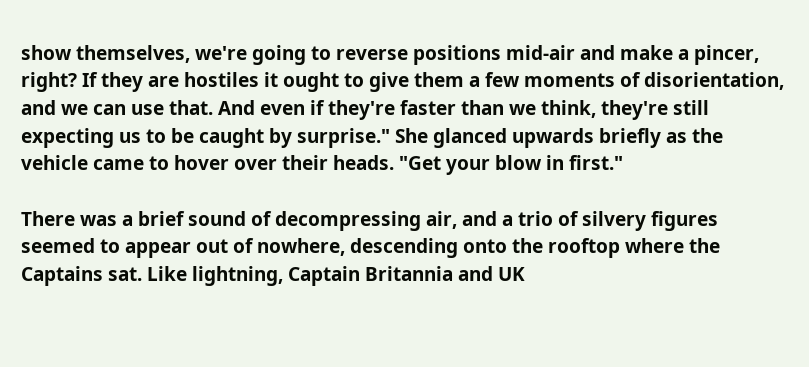show themselves, we're going to reverse positions mid-air and make a pincer, right? If they are hostiles it ought to give them a few moments of disorientation, and we can use that. And even if they're faster than we think, they're still expecting us to be caught by surprise." She glanced upwards briefly as the vehicle came to hover over their heads. "Get your blow in first."

There was a brief sound of decompressing air, and a trio of silvery figures seemed to appear out of nowhere, descending onto the rooftop where the Captains sat. Like lightning, Captain Britannia and UK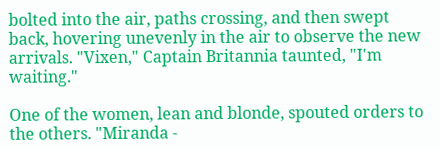bolted into the air, paths crossing, and then swept back, hovering unevenly in the air to observe the new arrivals. "Vixen," Captain Britannia taunted, "I'm waiting."

One of the women, lean and blonde, spouted orders to the others. "Miranda -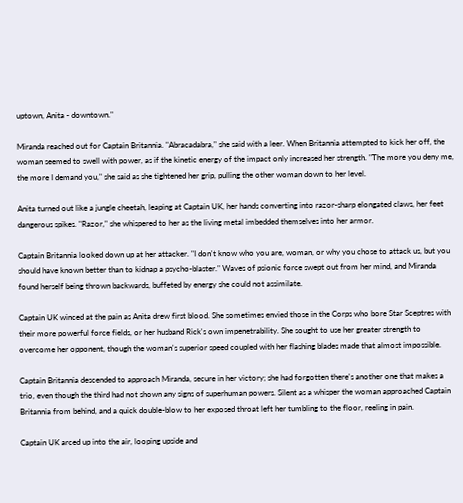uptown, Anita - downtown."

Miranda reached out for Captain Britannia. "Abracadabra," she said with a leer. When Britannia attempted to kick her off, the woman seemed to swell with power, as if the kinetic energy of the impact only increased her strength. "The more you deny me, the more I demand you," she said as she tightened her grip, pulling the other woman down to her level.

Anita turned out like a jungle cheetah, leaping at Captain UK, her hands converting into razor-sharp elongated claws, her feet dangerous spikes. "Razor," she whispered to her as the living metal imbedded themselves into her armor.

Captain Britannia looked down up at her attacker. "I don't know who you are, woman, or why you chose to attack us, but you should have known better than to kidnap a psycho-blaster." Waves of psionic force swept out from her mind, and Miranda found herself being thrown backwards, buffeted by energy she could not assimilate.

Captain UK winced at the pain as Anita drew first blood. She sometimes envied those in the Corps who bore Star Sceptres with their more powerful force fields, or her husband Rick's own impenetrability. She sought to use her greater strength to overcome her opponent, though the woman's superior speed coupled with her flashing blades made that almost impossible.

Captain Britannia descended to approach Miranda, secure in her victory; she had forgotten there's another one that makes a trio, even though the third had not shown any signs of superhuman powers. Silent as a whisper the woman approached Captain Britannia from behind, and a quick double-blow to her exposed throat left her tumbling to the floor, reeling in pain.

Captain UK arced up into the air, looping upside and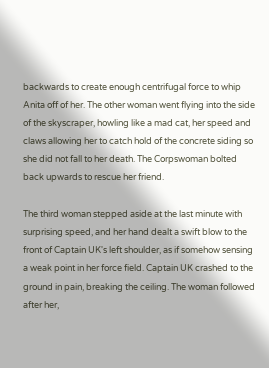backwards to create enough centrifugal force to whip Anita off of her. The other woman went flying into the side of the skyscraper, howling like a mad cat, her speed and claws allowing her to catch hold of the concrete siding so she did not fall to her death. The Corpswoman bolted back upwards to rescue her friend.

The third woman stepped aside at the last minute with surprising speed, and her hand dealt a swift blow to the front of Captain UK's left shoulder, as if somehow sensing a weak point in her force field. Captain UK crashed to the ground in pain, breaking the ceiling. The woman followed after her,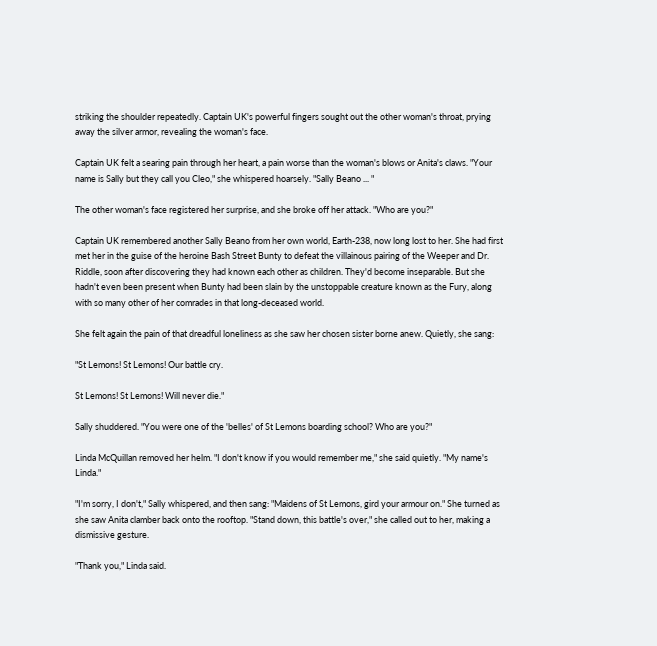striking the shoulder repeatedly. Captain UK's powerful fingers sought out the other woman's throat, prying away the silver armor, revealing the woman's face.

Captain UK felt a searing pain through her heart, a pain worse than the woman's blows or Anita's claws. "Your name is Sally but they call you Cleo," she whispered hoarsely. "Sally Beano ... "

The other woman's face registered her surprise, and she broke off her attack. "Who are you?"

Captain UK remembered another Sally Beano from her own world, Earth-238, now long lost to her. She had first met her in the guise of the heroine Bash Street Bunty to defeat the villainous pairing of the Weeper and Dr. Riddle, soon after discovering they had known each other as children. They'd become inseparable. But she hadn't even been present when Bunty had been slain by the unstoppable creature known as the Fury, along with so many other of her comrades in that long-deceased world.

She felt again the pain of that dreadful loneliness as she saw her chosen sister borne anew. Quietly, she sang:

"St Lemons! St Lemons! Our battle cry.

St Lemons! St Lemons! Will never die."

Sally shuddered. "You were one of the 'belles' of St Lemons boarding school? Who are you?"

Linda McQuillan removed her helm. "I don't know if you would remember me," she said quietly. "My name's Linda."

"I'm sorry, I don't," Sally whispered, and then sang: "Maidens of St Lemons, gird your armour on." She turned as she saw Anita clamber back onto the rooftop. "Stand down, this battle's over," she called out to her, making a dismissive gesture.

"Thank you," Linda said.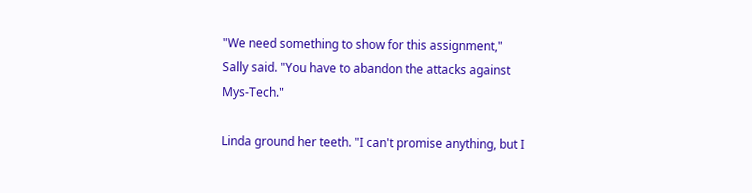"We need something to show for this assignment," Sally said. "You have to abandon the attacks against Mys-Tech."

Linda ground her teeth. "I can't promise anything, but I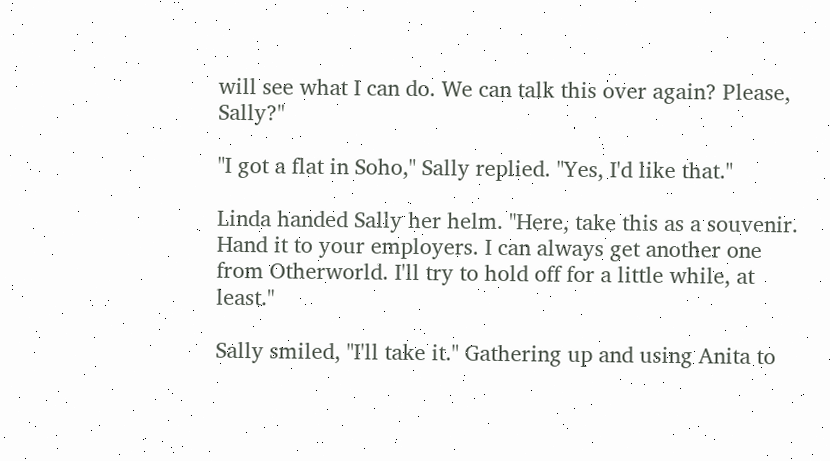will see what I can do. We can talk this over again? Please, Sally?"

"I got a flat in Soho," Sally replied. "Yes, I'd like that."

Linda handed Sally her helm. "Here, take this as a souvenir. Hand it to your employers. I can always get another one from Otherworld. I'll try to hold off for a little while, at least."

Sally smiled, "I'll take it." Gathering up and using Anita to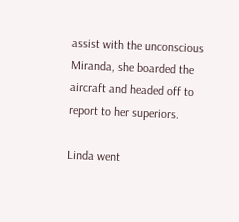assist with the unconscious Miranda, she boarded the aircraft and headed off to report to her superiors.

Linda went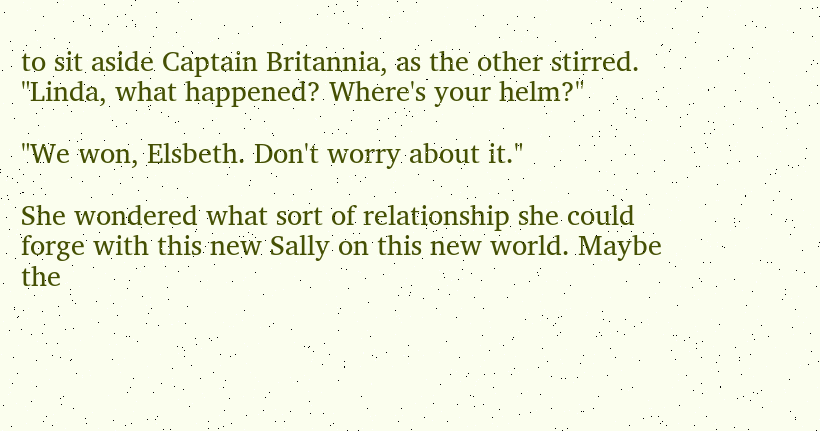to sit aside Captain Britannia, as the other stirred. "Linda, what happened? Where's your helm?"

"We won, Elsbeth. Don't worry about it."

She wondered what sort of relationship she could forge with this new Sally on this new world. Maybe the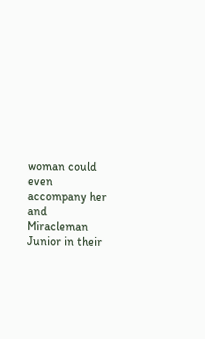woman could even accompany her and Miracleman Junior in their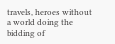travels, heroes without a world doing the bidding of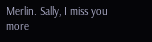Merlin. Sally, I miss you more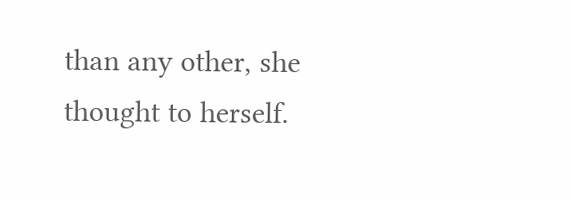than any other, she thought to herself.